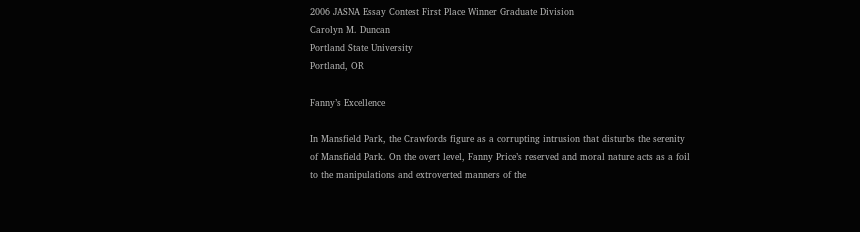2006 JASNA Essay Contest First Place Winner Graduate Division
Carolyn M. Duncan
Portland State University
Portland, OR

Fanny’s Excellence

In Mansfield Park, the Crawfords figure as a corrupting intrusion that disturbs the serenity of Mansfield Park. On the overt level, Fanny Price’s reserved and moral nature acts as a foil to the manipulations and extroverted manners of the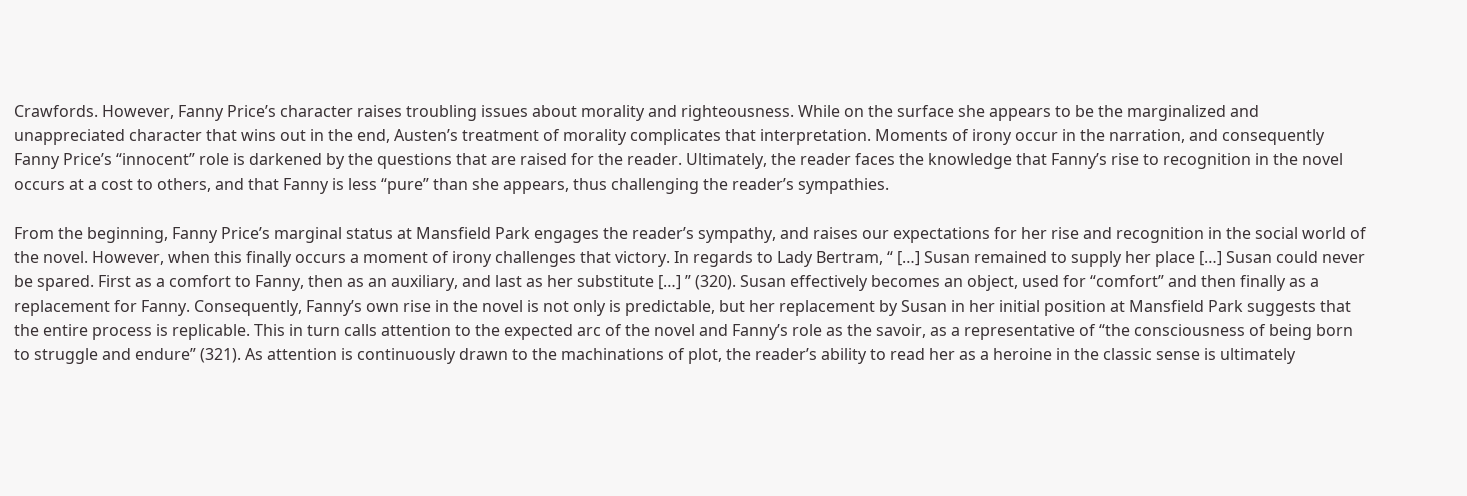Crawfords. However, Fanny Price’s character raises troubling issues about morality and righteousness. While on the surface she appears to be the marginalized and unappreciated character that wins out in the end, Austen’s treatment of morality complicates that interpretation. Moments of irony occur in the narration, and consequently Fanny Price’s “innocent” role is darkened by the questions that are raised for the reader. Ultimately, the reader faces the knowledge that Fanny’s rise to recognition in the novel occurs at a cost to others, and that Fanny is less “pure” than she appears, thus challenging the reader’s sympathies.

From the beginning, Fanny Price’s marginal status at Mansfield Park engages the reader’s sympathy, and raises our expectations for her rise and recognition in the social world of the novel. However, when this finally occurs a moment of irony challenges that victory. In regards to Lady Bertram, “ […] Susan remained to supply her place […] Susan could never be spared. First as a comfort to Fanny, then as an auxiliary, and last as her substitute […] ” (320). Susan effectively becomes an object, used for “comfort” and then finally as a replacement for Fanny. Consequently, Fanny’s own rise in the novel is not only is predictable, but her replacement by Susan in her initial position at Mansfield Park suggests that the entire process is replicable. This in turn calls attention to the expected arc of the novel and Fanny’s role as the savoir, as a representative of “the consciousness of being born to struggle and endure” (321). As attention is continuously drawn to the machinations of plot, the reader’s ability to read her as a heroine in the classic sense is ultimately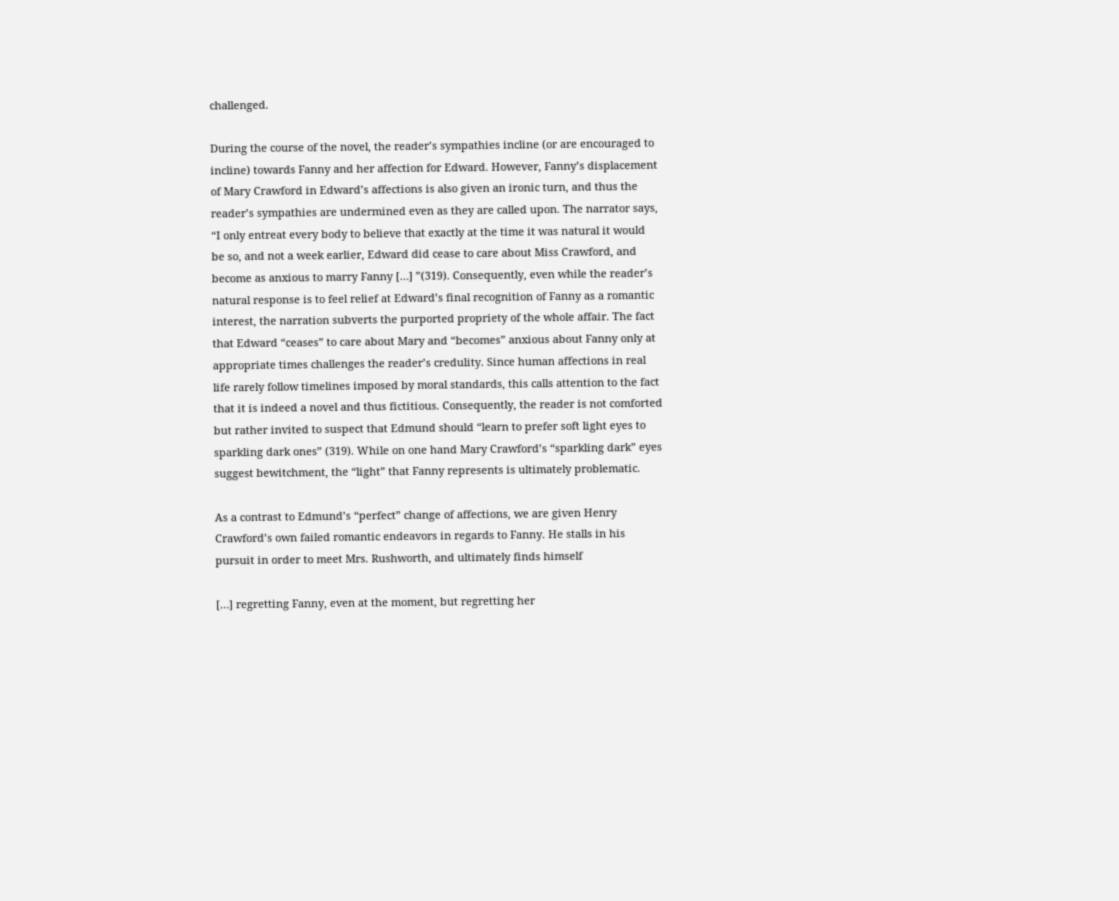challenged.

During the course of the novel, the reader’s sympathies incline (or are encouraged to incline) towards Fanny and her affection for Edward. However, Fanny’s displacement of Mary Crawford in Edward’s affections is also given an ironic turn, and thus the reader’s sympathies are undermined even as they are called upon. The narrator says, “I only entreat every body to believe that exactly at the time it was natural it would be so, and not a week earlier, Edward did cease to care about Miss Crawford, and become as anxious to marry Fanny […] ”(319). Consequently, even while the reader’s natural response is to feel relief at Edward’s final recognition of Fanny as a romantic interest, the narration subverts the purported propriety of the whole affair. The fact that Edward “ceases” to care about Mary and “becomes” anxious about Fanny only at appropriate times challenges the reader’s credulity. Since human affections in real life rarely follow timelines imposed by moral standards, this calls attention to the fact that it is indeed a novel and thus fictitious. Consequently, the reader is not comforted but rather invited to suspect that Edmund should “learn to prefer soft light eyes to sparkling dark ones” (319). While on one hand Mary Crawford’s “sparkling dark” eyes suggest bewitchment, the “light” that Fanny represents is ultimately problematic.

As a contrast to Edmund’s “perfect” change of affections, we are given Henry Crawford’s own failed romantic endeavors in regards to Fanny. He stalls in his pursuit in order to meet Mrs. Rushworth, and ultimately finds himself

[…] regretting Fanny, even at the moment, but regretting her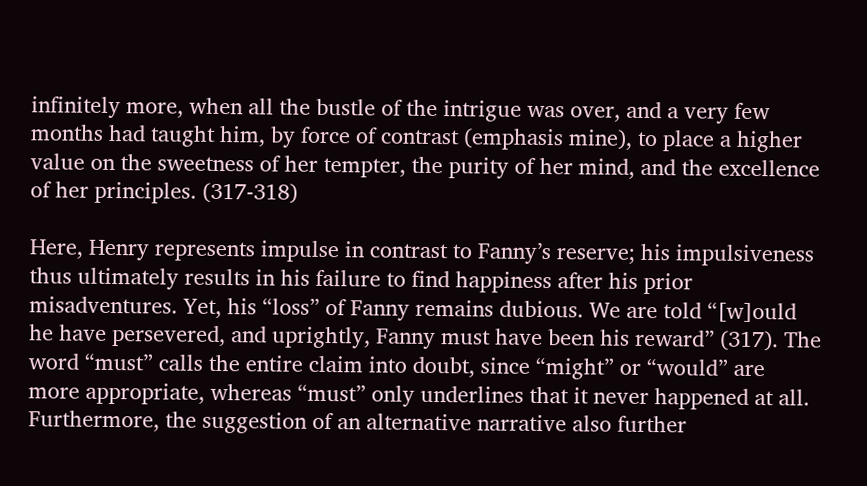infinitely more, when all the bustle of the intrigue was over, and a very few months had taught him, by force of contrast (emphasis mine), to place a higher value on the sweetness of her tempter, the purity of her mind, and the excellence of her principles. (317-318)

Here, Henry represents impulse in contrast to Fanny’s reserve; his impulsiveness thus ultimately results in his failure to find happiness after his prior misadventures. Yet, his “loss” of Fanny remains dubious. We are told “[w]ould he have persevered, and uprightly, Fanny must have been his reward” (317). The word “must” calls the entire claim into doubt, since “might” or “would” are more appropriate, whereas “must” only underlines that it never happened at all. Furthermore, the suggestion of an alternative narrative also further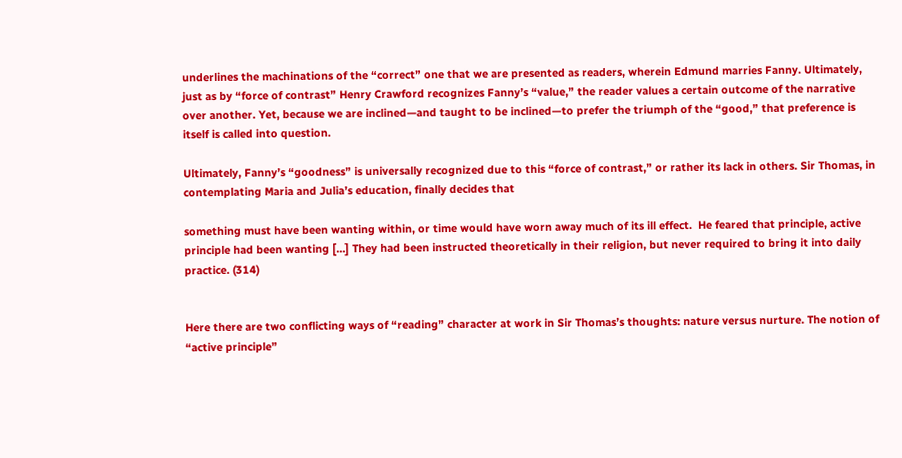underlines the machinations of the “correct” one that we are presented as readers, wherein Edmund marries Fanny. Ultimately, just as by “force of contrast” Henry Crawford recognizes Fanny’s “value,” the reader values a certain outcome of the narrative over another. Yet, because we are inclined—and taught to be inclined—to prefer the triumph of the “good,” that preference is itself is called into question.

Ultimately, Fanny’s “goodness” is universally recognized due to this “force of contrast,” or rather its lack in others. Sir Thomas, in contemplating Maria and Julia’s education, finally decides that

something must have been wanting within, or time would have worn away much of its ill effect.  He feared that principle, active principle had been wanting […] They had been instructed theoretically in their religion, but never required to bring it into daily practice. (314)


Here there are two conflicting ways of “reading” character at work in Sir Thomas’s thoughts: nature versus nurture. The notion of “active principle”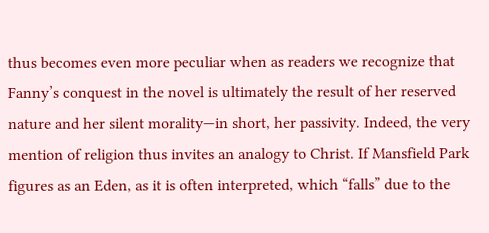thus becomes even more peculiar when as readers we recognize that Fanny’s conquest in the novel is ultimately the result of her reserved nature and her silent morality—in short, her passivity. Indeed, the very mention of religion thus invites an analogy to Christ. If Mansfield Park figures as an Eden, as it is often interpreted, which “falls” due to the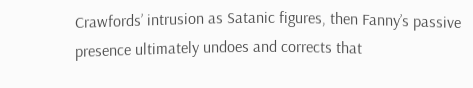Crawfords’ intrusion as Satanic figures, then Fanny’s passive presence ultimately undoes and corrects that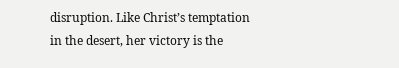disruption. Like Christ’s temptation in the desert, her victory is the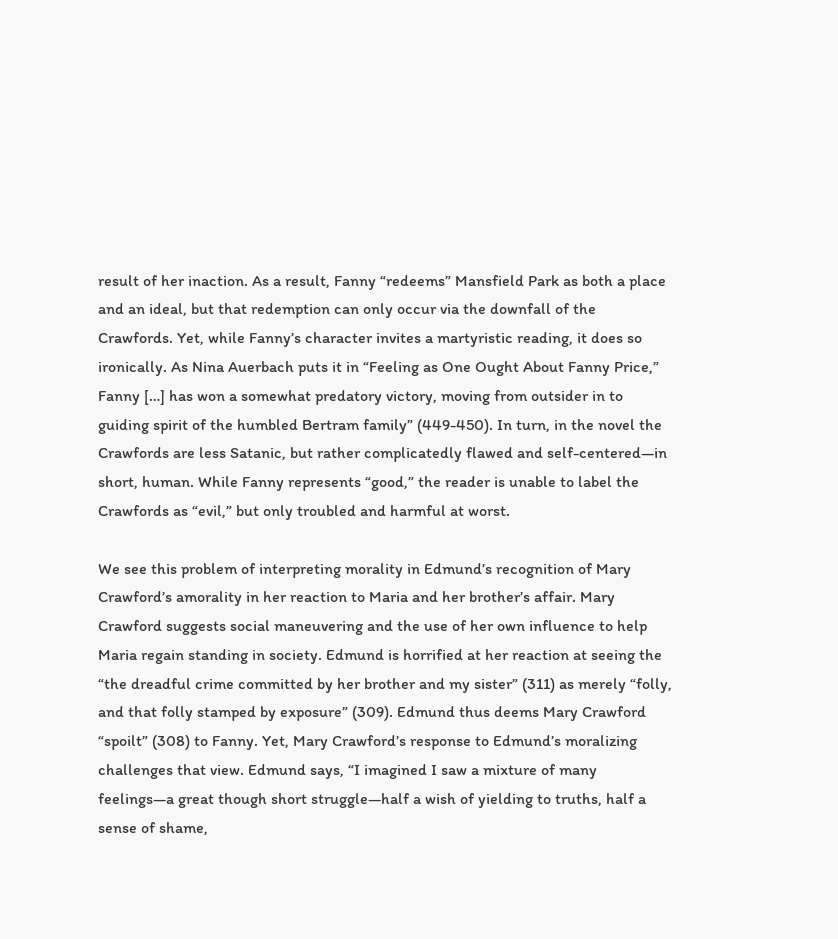result of her inaction. As a result, Fanny “redeems” Mansfield Park as both a place and an ideal, but that redemption can only occur via the downfall of the Crawfords. Yet, while Fanny’s character invites a martyristic reading, it does so ironically. As Nina Auerbach puts it in “Feeling as One Ought About Fanny Price,” Fanny […] has won a somewhat predatory victory, moving from outsider in to guiding spirit of the humbled Bertram family” (449-450). In turn, in the novel the Crawfords are less Satanic, but rather complicatedly flawed and self-centered—in short, human. While Fanny represents “good,” the reader is unable to label the Crawfords as “evil,” but only troubled and harmful at worst.

We see this problem of interpreting morality in Edmund’s recognition of Mary Crawford’s amorality in her reaction to Maria and her brother’s affair. Mary Crawford suggests social maneuvering and the use of her own influence to help Maria regain standing in society. Edmund is horrified at her reaction at seeing the “the dreadful crime committed by her brother and my sister” (311) as merely “folly, and that folly stamped by exposure” (309). Edmund thus deems Mary Crawford “spoilt” (308) to Fanny. Yet, Mary Crawford’s response to Edmund’s moralizing challenges that view. Edmund says, “I imagined I saw a mixture of many feelings—a great though short struggle—half a wish of yielding to truths, half a sense of shame,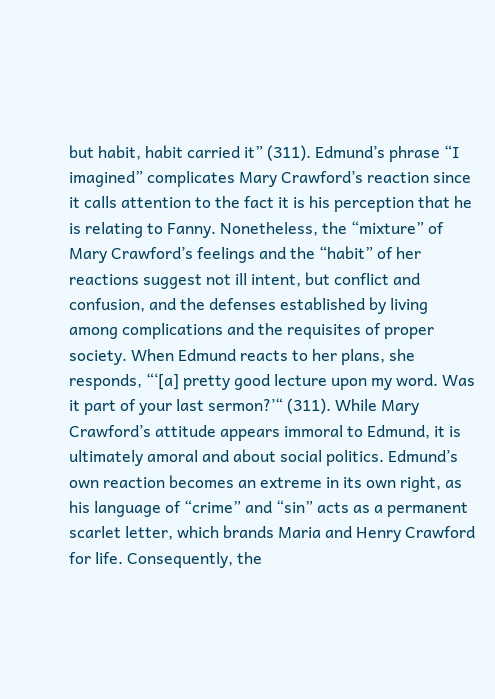but habit, habit carried it” (311). Edmund’s phrase “I imagined” complicates Mary Crawford’s reaction since it calls attention to the fact it is his perception that he is relating to Fanny. Nonetheless, the “mixture” of Mary Crawford’s feelings and the “habit” of her reactions suggest not ill intent, but conflict and confusion, and the defenses established by living among complications and the requisites of proper society. When Edmund reacts to her plans, she responds, “‘[a] pretty good lecture upon my word. Was it part of your last sermon?’“ (311). While Mary Crawford’s attitude appears immoral to Edmund, it is ultimately amoral and about social politics. Edmund’s own reaction becomes an extreme in its own right, as his language of “crime” and “sin” acts as a permanent scarlet letter, which brands Maria and Henry Crawford for life. Consequently, the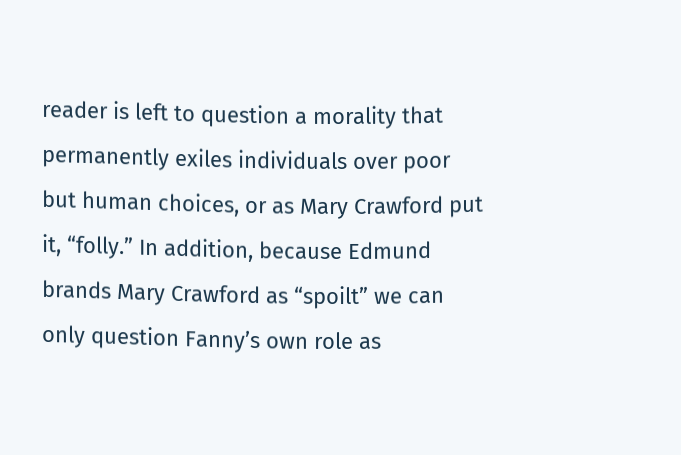reader is left to question a morality that permanently exiles individuals over poor but human choices, or as Mary Crawford put it, “folly.” In addition, because Edmund brands Mary Crawford as “spoilt” we can only question Fanny’s own role as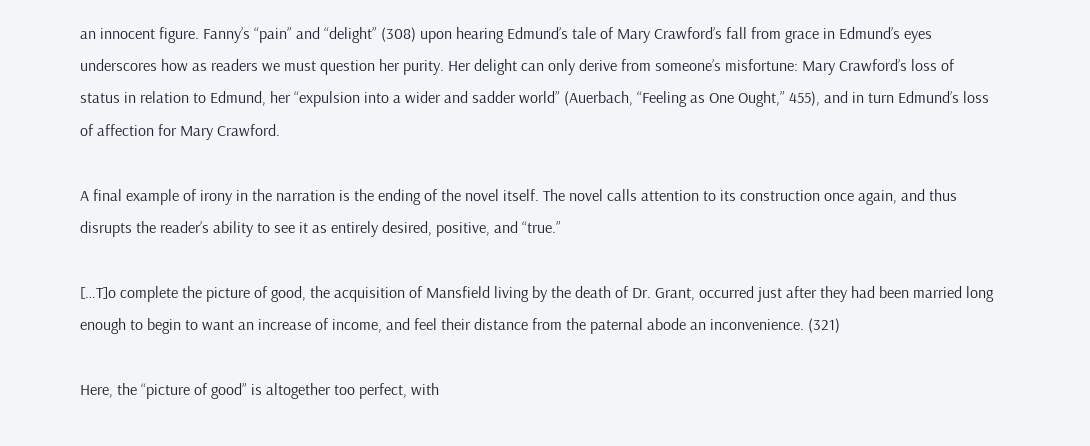an innocent figure. Fanny’s “pain” and “delight” (308) upon hearing Edmund’s tale of Mary Crawford’s fall from grace in Edmund’s eyes underscores how as readers we must question her purity. Her delight can only derive from someone’s misfortune: Mary Crawford’s loss of status in relation to Edmund, her “expulsion into a wider and sadder world” (Auerbach, “Feeling as One Ought,” 455), and in turn Edmund’s loss of affection for Mary Crawford.

A final example of irony in the narration is the ending of the novel itself. The novel calls attention to its construction once again, and thus disrupts the reader’s ability to see it as entirely desired, positive, and “true.”

[…T]o complete the picture of good, the acquisition of Mansfield living by the death of Dr. Grant, occurred just after they had been married long enough to begin to want an increase of income, and feel their distance from the paternal abode an inconvenience. (321)

Here, the “picture of good” is altogether too perfect, with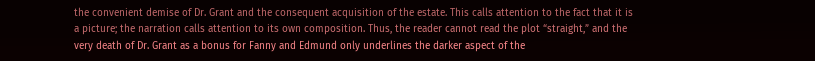the convenient demise of Dr. Grant and the consequent acquisition of the estate. This calls attention to the fact that it is a picture; the narration calls attention to its own composition. Thus, the reader cannot read the plot “straight,” and the very death of Dr. Grant as a bonus for Fanny and Edmund only underlines the darker aspect of the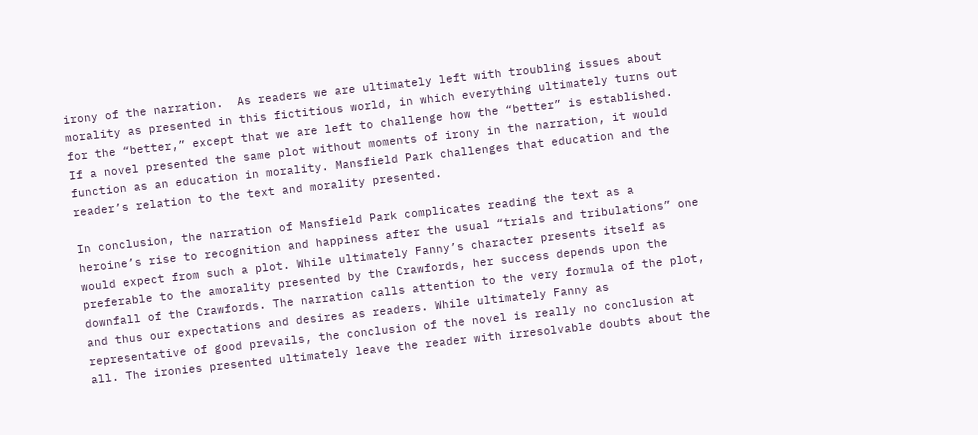irony of the narration.  As readers we are ultimately left with troubling issues about morality as presented in this fictitious world, in which everything ultimately turns out for the “better,” except that we are left to challenge how the “better” is established. If a novel presented the same plot without moments of irony in the narration, it would function as an education in morality. Mansfield Park challenges that education and the reader’s relation to the text and morality presented.

In conclusion, the narration of Mansfield Park complicates reading the text as a heroine’s rise to recognition and happiness after the usual “trials and tribulations” one would expect from such a plot. While ultimately Fanny’s character presents itself as preferable to the amorality presented by the Crawfords, her success depends upon the downfall of the Crawfords. The narration calls attention to the very formula of the plot, and thus our expectations and desires as readers. While ultimately Fanny as representative of good prevails, the conclusion of the novel is really no conclusion at all. The ironies presented ultimately leave the reader with irresolvable doubts about the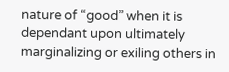nature of “good” when it is dependant upon ultimately marginalizing or exiling others in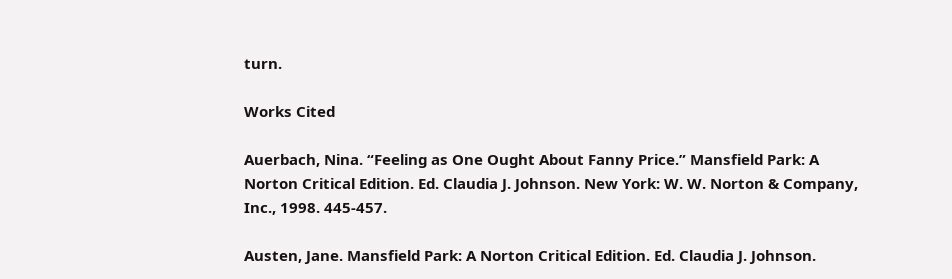turn.

Works Cited

Auerbach, Nina. “Feeling as One Ought About Fanny Price.” Mansfield Park: A Norton Critical Edition. Ed. Claudia J. Johnson. New York: W. W. Norton & Company, Inc., 1998. 445-457.

Austen, Jane. Mansfield Park: A Norton Critical Edition. Ed. Claudia J. Johnson.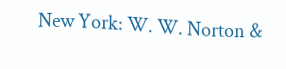New York: W. W. Norton &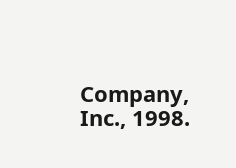Company, Inc., 1998.